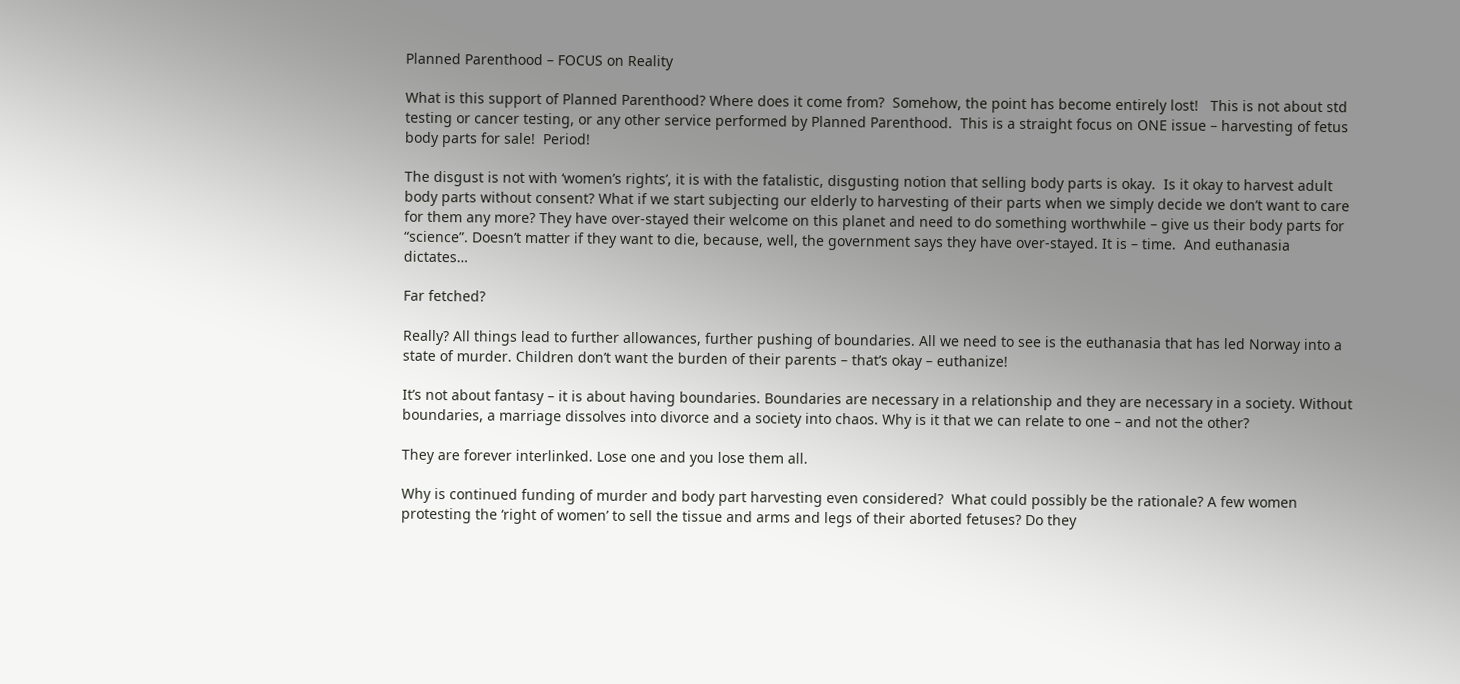Planned Parenthood – FOCUS on Reality

What is this support of Planned Parenthood? Where does it come from?  Somehow, the point has become entirely lost!   This is not about std testing or cancer testing, or any other service performed by Planned Parenthood.  This is a straight focus on ONE issue – harvesting of fetus body parts for sale!  Period!

The disgust is not with ‘women’s rights’, it is with the fatalistic, disgusting notion that selling body parts is okay.  Is it okay to harvest adult body parts without consent? What if we start subjecting our elderly to harvesting of their parts when we simply decide we don’t want to care for them any more? They have over-stayed their welcome on this planet and need to do something worthwhile – give us their body parts for “science”. Doesn’t matter if they want to die, because, well, the government says they have over-stayed. It is – time.  And euthanasia dictates…

Far fetched?

Really? All things lead to further allowances, further pushing of boundaries. All we need to see is the euthanasia that has led Norway into a state of murder. Children don’t want the burden of their parents – that’s okay – euthanize!

It’s not about fantasy – it is about having boundaries. Boundaries are necessary in a relationship and they are necessary in a society. Without boundaries, a marriage dissolves into divorce and a society into chaos. Why is it that we can relate to one – and not the other?

They are forever interlinked. Lose one and you lose them all.

Why is continued funding of murder and body part harvesting even considered?  What could possibly be the rationale? A few women protesting the ‘right of women’ to sell the tissue and arms and legs of their aborted fetuses? Do they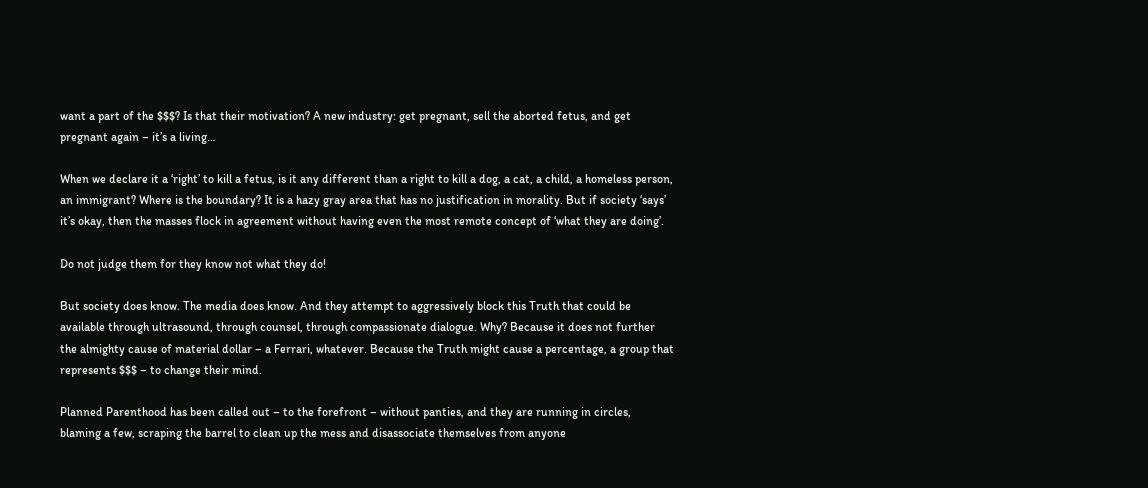want a part of the $$$? Is that their motivation? A new industry: get pregnant, sell the aborted fetus, and get pregnant again – it’s a living…

When we declare it a ‘right’ to kill a fetus, is it any different than a right to kill a dog, a cat, a child, a homeless person, an immigrant? Where is the boundary? It is a hazy gray area that has no justification in morality. But if society ‘says’ it’s okay, then the masses flock in agreement without having even the most remote concept of ‘what they are doing’.

Do not judge them for they know not what they do!

But society does know. The media does know. And they attempt to aggressively block this Truth that could be available through ultrasound, through counsel, through compassionate dialogue. Why? Because it does not further the almighty cause of material dollar – a Ferrari, whatever. Because the Truth might cause a percentage, a group that represents $$$ – to change their mind.

Planned Parenthood has been called out – to the forefront – without panties, and they are running in circles, blaming a few, scraping the barrel to clean up the mess and disassociate themselves from anyone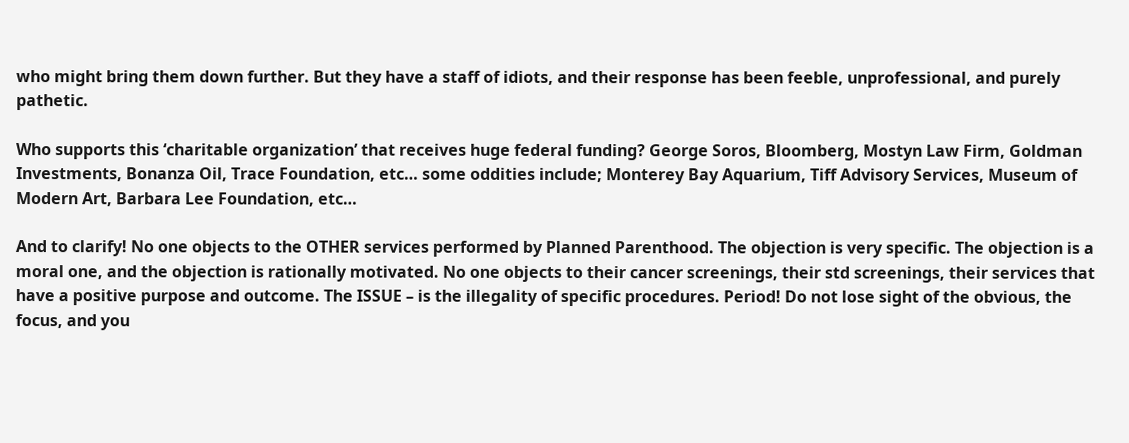who might bring them down further. But they have a staff of idiots, and their response has been feeble, unprofessional, and purely pathetic.

Who supports this ‘charitable organization’ that receives huge federal funding? George Soros, Bloomberg, Mostyn Law Firm, Goldman Investments, Bonanza Oil, Trace Foundation, etc… some oddities include; Monterey Bay Aquarium, Tiff Advisory Services, Museum of Modern Art, Barbara Lee Foundation, etc…

And to clarify! No one objects to the OTHER services performed by Planned Parenthood. The objection is very specific. The objection is a moral one, and the objection is rationally motivated. No one objects to their cancer screenings, their std screenings, their services that have a positive purpose and outcome. The ISSUE – is the illegality of specific procedures. Period! Do not lose sight of the obvious, the focus, and you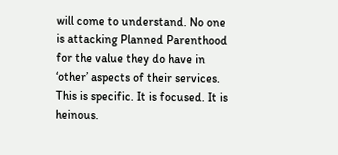will come to understand. No one is attacking Planned Parenthood for the value they do have in ‘other’ aspects of their services. This is specific. It is focused. It is heinous.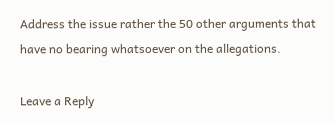Address the issue rather the 50 other arguments that have no bearing whatsoever on the allegations.

Leave a Reply